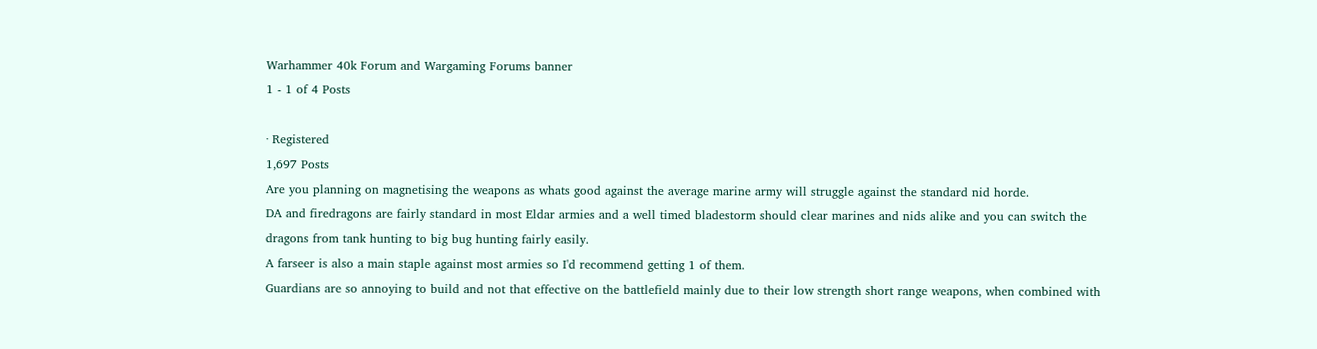Warhammer 40k Forum and Wargaming Forums banner
1 - 1 of 4 Posts

· Registered
1,697 Posts
Are you planning on magnetising the weapons as whats good against the average marine army will struggle against the standard nid horde.
DA and firedragons are fairly standard in most Eldar armies and a well timed bladestorm should clear marines and nids alike and you can switch the dragons from tank hunting to big bug hunting fairly easily.
A farseer is also a main staple against most armies so I'd recommend getting 1 of them.
Guardians are so annoying to build and not that effective on the battlefield mainly due to their low strength short range weapons, when combined with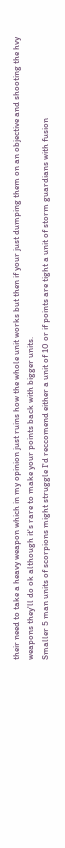their need to take a heavy weapon which in my opinion just ruins how the whole unit works but then if your just dumping them on an objective and shooting the hvy weapons they'll do ok although it's rare to make your points back with bigger units.
Smaller 5 man units of scorpions might struggle I'd reccomend either a unit of 10 or if points are tight a unit of storm guardians with fusion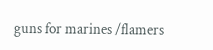guns for marines /flamers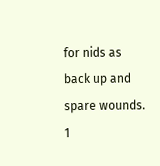for nids as back up and spare wounds.
1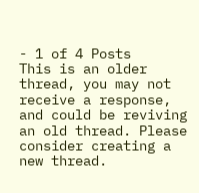- 1 of 4 Posts
This is an older thread, you may not receive a response, and could be reviving an old thread. Please consider creating a new thread.